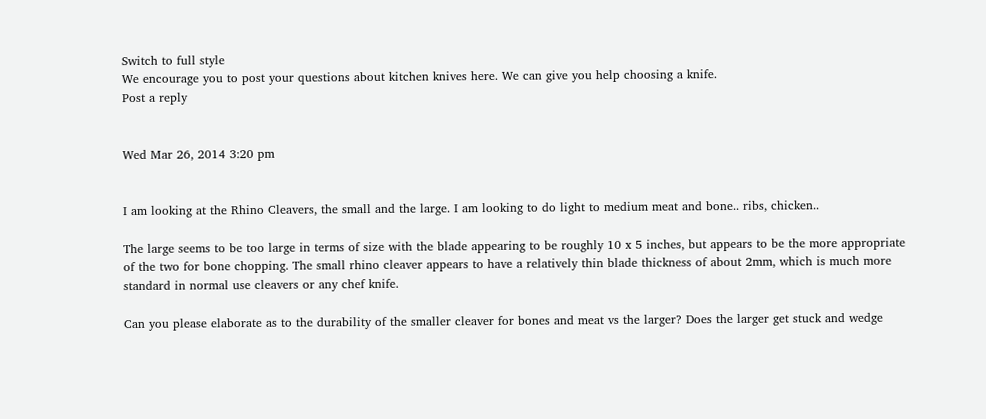Switch to full style
We encourage you to post your questions about kitchen knives here. We can give you help choosing a knife.
Post a reply


Wed Mar 26, 2014 3:20 pm


I am looking at the Rhino Cleavers, the small and the large. I am looking to do light to medium meat and bone.. ribs, chicken..

The large seems to be too large in terms of size with the blade appearing to be roughly 10 x 5 inches, but appears to be the more appropriate of the two for bone chopping. The small rhino cleaver appears to have a relatively thin blade thickness of about 2mm, which is much more standard in normal use cleavers or any chef knife.

Can you please elaborate as to the durability of the smaller cleaver for bones and meat vs the larger? Does the larger get stuck and wedge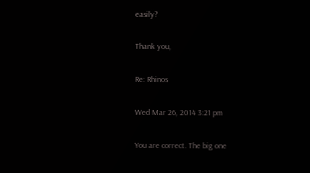easily?

Thank you,

Re: Rhinos

Wed Mar 26, 2014 3:21 pm

You are correct. The big one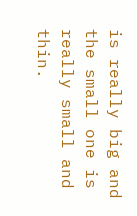is really big and the small one is really small and thin.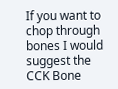If you want to chop through bones I would suggest the CCK Bone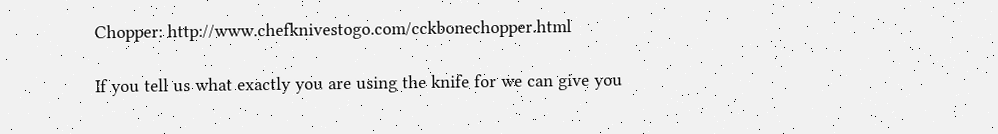Chopper: http://www.chefknivestogo.com/cckbonechopper.html

If you tell us what exactly you are using the knife for we can give you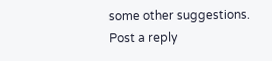some other suggestions.
Post a reply